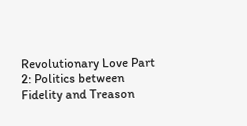Revolutionary Love Part 2: Politics between Fidelity and Treason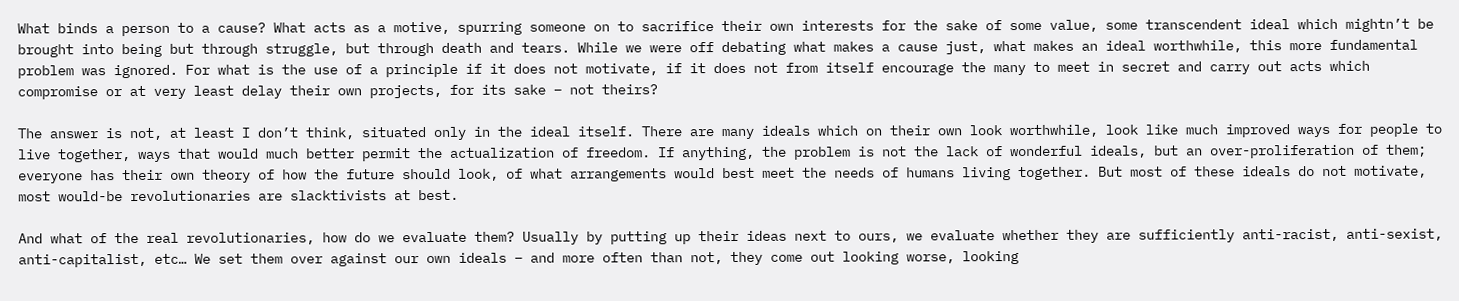What binds a person to a cause? What acts as a motive, spurring someone on to sacrifice their own interests for the sake of some value, some transcendent ideal which mightn’t be brought into being but through struggle, but through death and tears. While we were off debating what makes a cause just, what makes an ideal worthwhile, this more fundamental problem was ignored. For what is the use of a principle if it does not motivate, if it does not from itself encourage the many to meet in secret and carry out acts which compromise or at very least delay their own projects, for its sake – not theirs?

The answer is not, at least I don’t think, situated only in the ideal itself. There are many ideals which on their own look worthwhile, look like much improved ways for people to live together, ways that would much better permit the actualization of freedom. If anything, the problem is not the lack of wonderful ideals, but an over-proliferation of them; everyone has their own theory of how the future should look, of what arrangements would best meet the needs of humans living together. But most of these ideals do not motivate, most would-be revolutionaries are slacktivists at best.

And what of the real revolutionaries, how do we evaluate them? Usually by putting up their ideas next to ours, we evaluate whether they are sufficiently anti-racist, anti-sexist, anti-capitalist, etc… We set them over against our own ideals – and more often than not, they come out looking worse, looking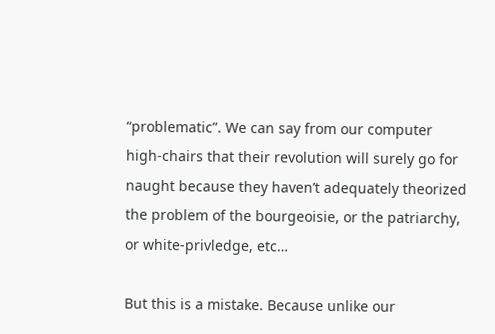“problematic”. We can say from our computer high-chairs that their revolution will surely go for naught because they haven’t adequately theorized the problem of the bourgeoisie, or the patriarchy, or white-privledge, etc…

But this is a mistake. Because unlike our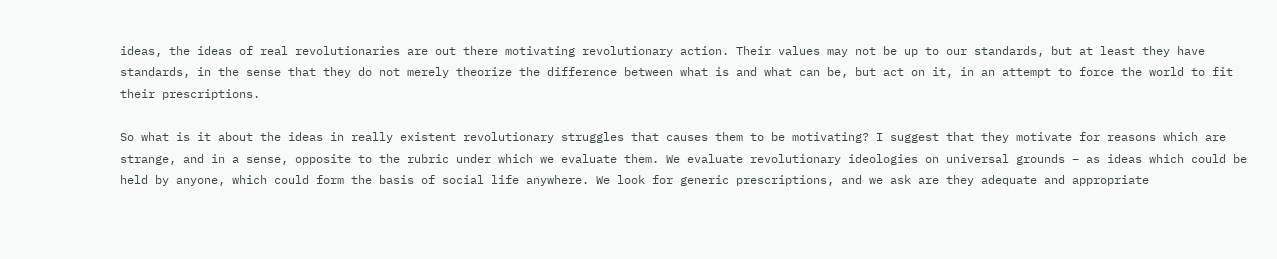ideas, the ideas of real revolutionaries are out there motivating revolutionary action. Their values may not be up to our standards, but at least they have standards, in the sense that they do not merely theorize the difference between what is and what can be, but act on it, in an attempt to force the world to fit their prescriptions.

So what is it about the ideas in really existent revolutionary struggles that causes them to be motivating? I suggest that they motivate for reasons which are strange, and in a sense, opposite to the rubric under which we evaluate them. We evaluate revolutionary ideologies on universal grounds – as ideas which could be held by anyone, which could form the basis of social life anywhere. We look for generic prescriptions, and we ask are they adequate and appropriate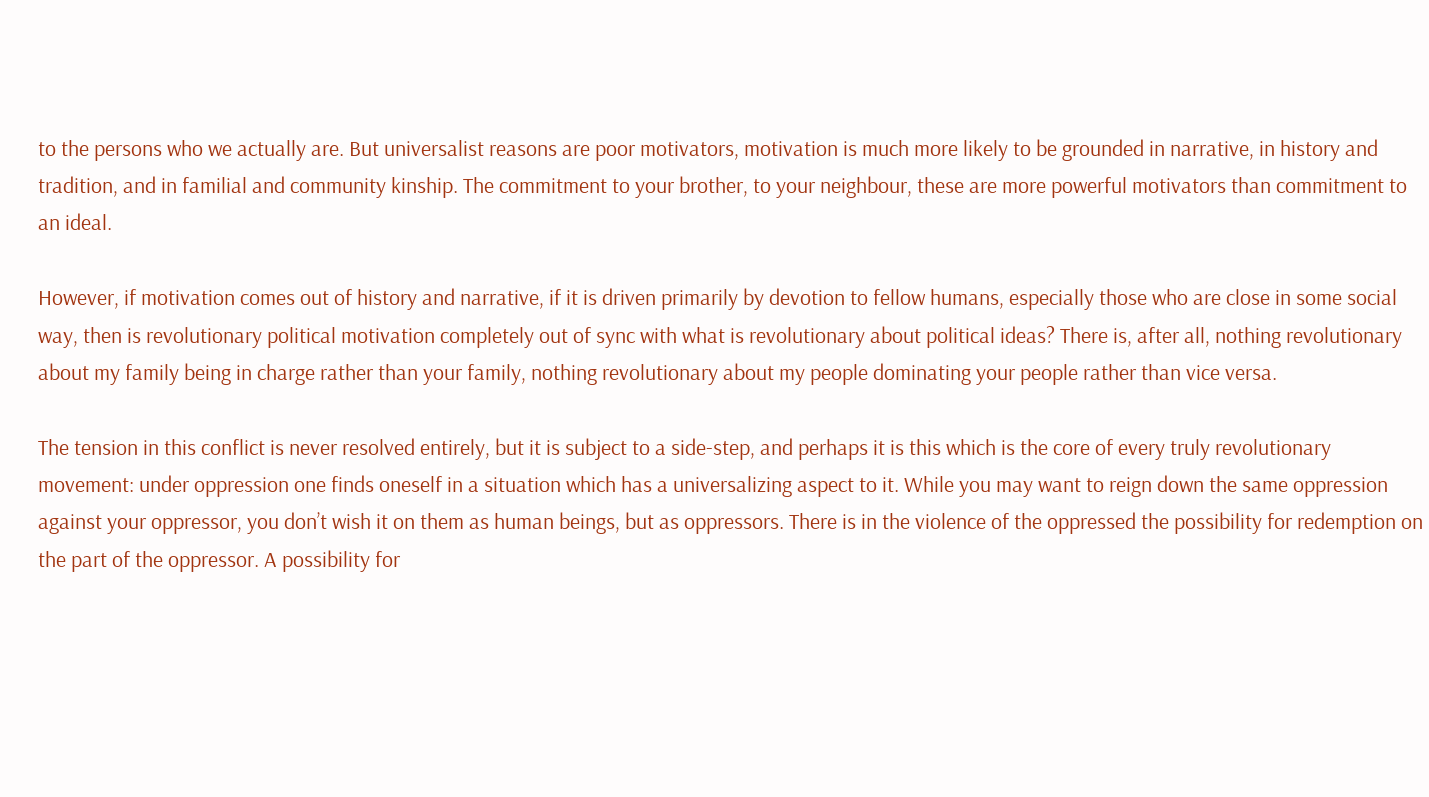to the persons who we actually are. But universalist reasons are poor motivators, motivation is much more likely to be grounded in narrative, in history and tradition, and in familial and community kinship. The commitment to your brother, to your neighbour, these are more powerful motivators than commitment to an ideal.

However, if motivation comes out of history and narrative, if it is driven primarily by devotion to fellow humans, especially those who are close in some social way, then is revolutionary political motivation completely out of sync with what is revolutionary about political ideas? There is, after all, nothing revolutionary about my family being in charge rather than your family, nothing revolutionary about my people dominating your people rather than vice versa.

The tension in this conflict is never resolved entirely, but it is subject to a side-step, and perhaps it is this which is the core of every truly revolutionary movement: under oppression one finds oneself in a situation which has a universalizing aspect to it. While you may want to reign down the same oppression against your oppressor, you don’t wish it on them as human beings, but as oppressors. There is in the violence of the oppressed the possibility for redemption on the part of the oppressor. A possibility for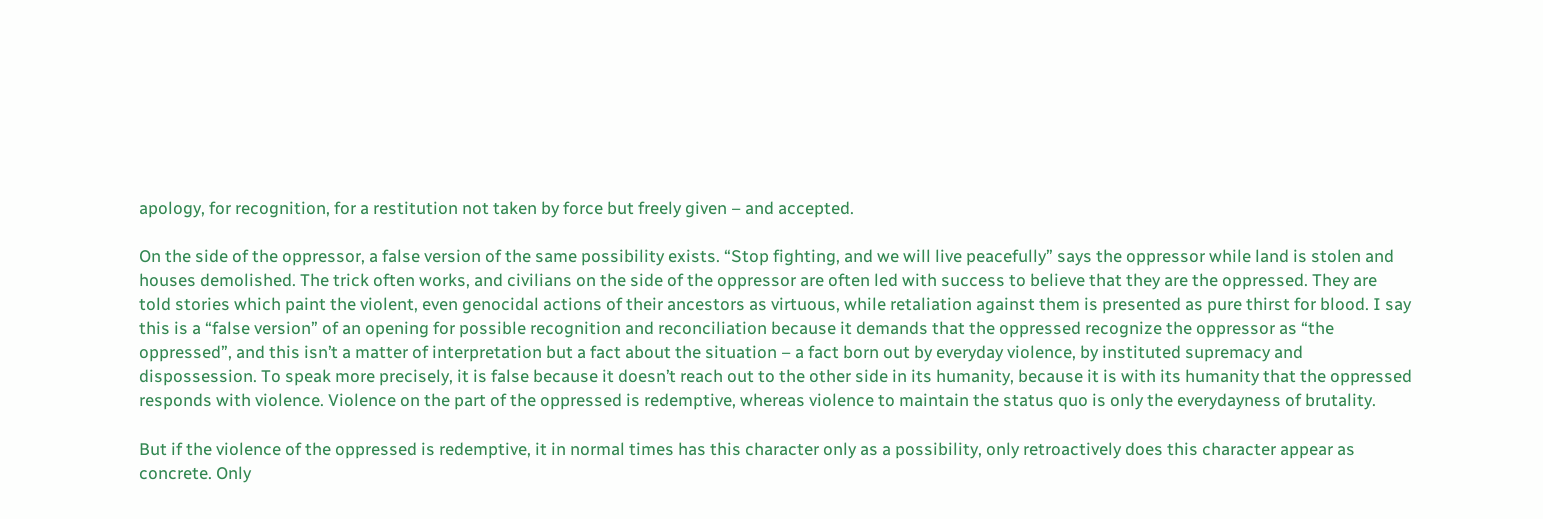apology, for recognition, for a restitution not taken by force but freely given – and accepted.

On the side of the oppressor, a false version of the same possibility exists. “Stop fighting, and we will live peacefully” says the oppressor while land is stolen and houses demolished. The trick often works, and civilians on the side of the oppressor are often led with success to believe that they are the oppressed. They are told stories which paint the violent, even genocidal actions of their ancestors as virtuous, while retaliation against them is presented as pure thirst for blood. I say this is a “false version” of an opening for possible recognition and reconciliation because it demands that the oppressed recognize the oppressor as “the oppressed”, and this isn’t a matter of interpretation but a fact about the situation – a fact born out by everyday violence, by instituted supremacy and dispossession. To speak more precisely, it is false because it doesn’t reach out to the other side in its humanity, because it is with its humanity that the oppressed responds with violence. Violence on the part of the oppressed is redemptive, whereas violence to maintain the status quo is only the everydayness of brutality.

But if the violence of the oppressed is redemptive, it in normal times has this character only as a possibility, only retroactively does this character appear as concrete. Only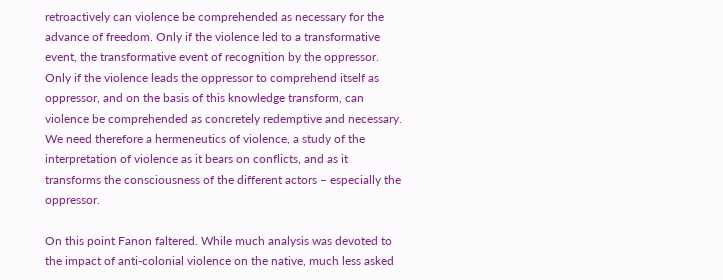retroactively can violence be comprehended as necessary for the advance of freedom. Only if the violence led to a transformative event, the transformative event of recognition by the oppressor. Only if the violence leads the oppressor to comprehend itself as oppressor, and on the basis of this knowledge transform, can violence be comprehended as concretely redemptive and necessary. We need therefore a hermeneutics of violence, a study of the interpretation of violence as it bears on conflicts, and as it transforms the consciousness of the different actors – especially the oppressor.

On this point Fanon faltered. While much analysis was devoted to the impact of anti-colonial violence on the native, much less asked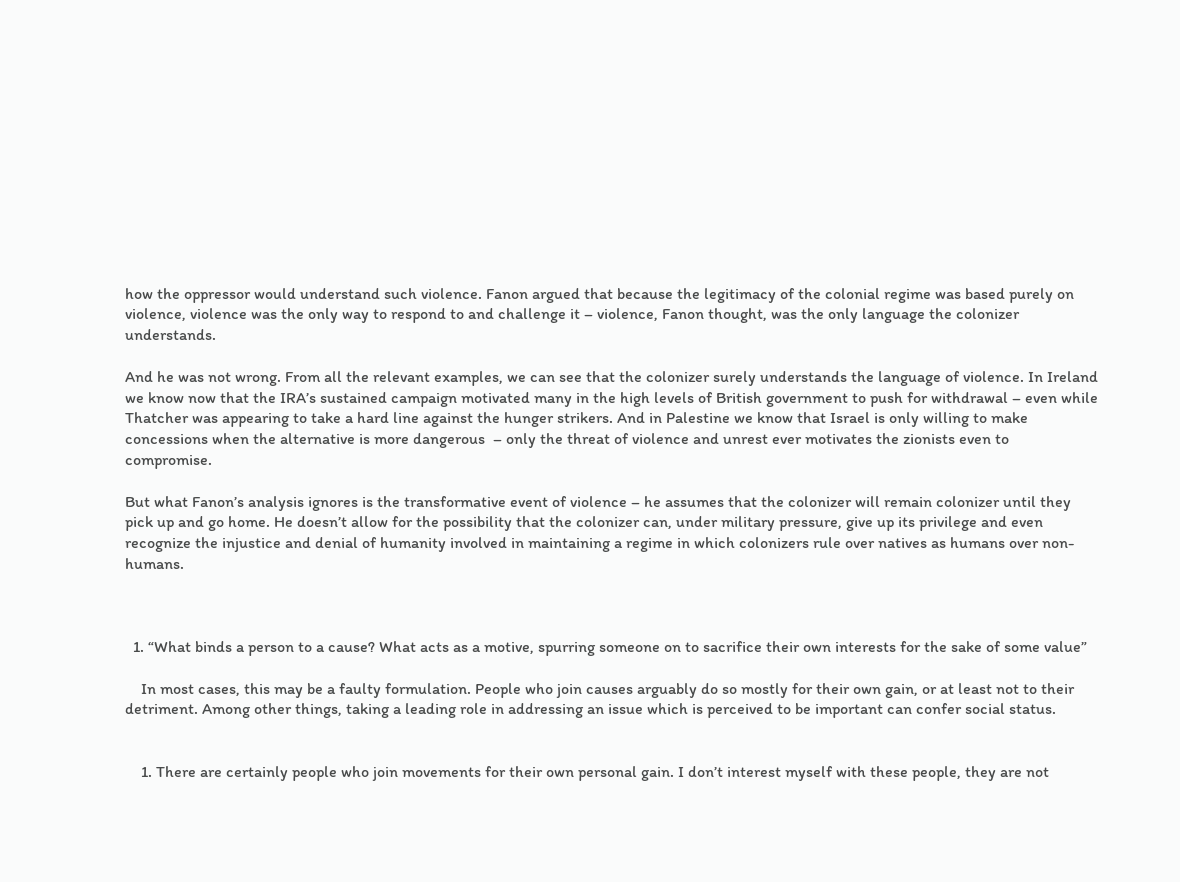how the oppressor would understand such violence. Fanon argued that because the legitimacy of the colonial regime was based purely on violence, violence was the only way to respond to and challenge it – violence, Fanon thought, was the only language the colonizer understands.

And he was not wrong. From all the relevant examples, we can see that the colonizer surely understands the language of violence. In Ireland we know now that the IRA’s sustained campaign motivated many in the high levels of British government to push for withdrawal – even while Thatcher was appearing to take a hard line against the hunger strikers. And in Palestine we know that Israel is only willing to make concessions when the alternative is more dangerous  – only the threat of violence and unrest ever motivates the zionists even to compromise.

But what Fanon’s analysis ignores is the transformative event of violence – he assumes that the colonizer will remain colonizer until they pick up and go home. He doesn’t allow for the possibility that the colonizer can, under military pressure, give up its privilege and even recognize the injustice and denial of humanity involved in maintaining a regime in which colonizers rule over natives as humans over non-humans.



  1. “What binds a person to a cause? What acts as a motive, spurring someone on to sacrifice their own interests for the sake of some value”

    In most cases, this may be a faulty formulation. People who join causes arguably do so mostly for their own gain, or at least not to their detriment. Among other things, taking a leading role in addressing an issue which is perceived to be important can confer social status.


    1. There are certainly people who join movements for their own personal gain. I don’t interest myself with these people, they are not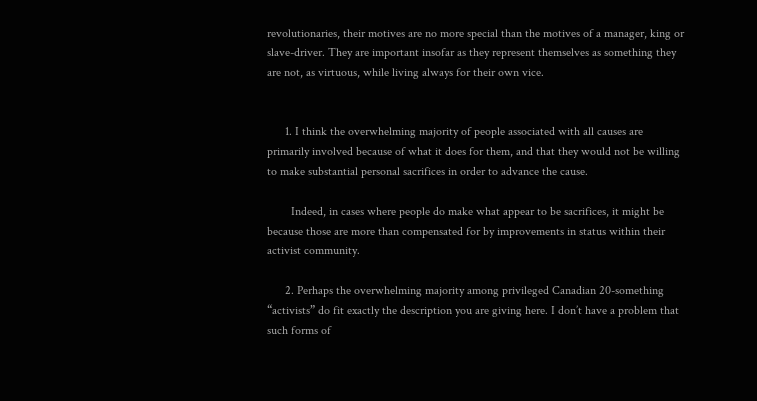revolutionaries, their motives are no more special than the motives of a manager, king or slave-driver. They are important insofar as they represent themselves as something they are not, as virtuous, while living always for their own vice.


      1. I think the overwhelming majority of people associated with all causes are primarily involved because of what it does for them, and that they would not be willing to make substantial personal sacrifices in order to advance the cause.

        Indeed, in cases where people do make what appear to be sacrifices, it might be because those are more than compensated for by improvements in status within their activist community.

      2. Perhaps the overwhelming majority among privileged Canadian 20-something “activists” do fit exactly the description you are giving here. I don’t have a problem that such forms of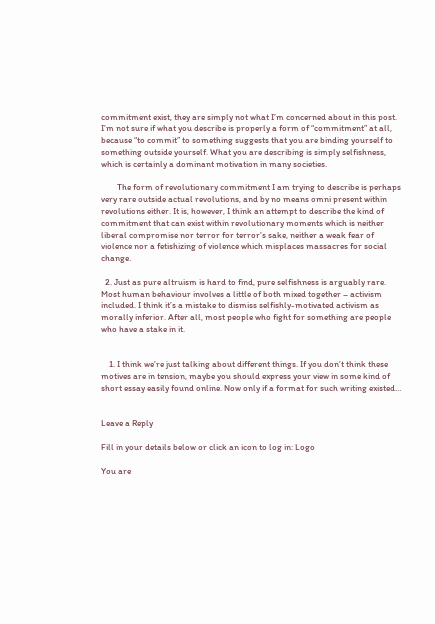commitment exist, they are simply not what I’m concerned about in this post. I’m not sure if what you describe is properly a form of “commitment” at all, because “to commit” to something suggests that you are binding yourself to something outside yourself. What you are describing is simply selfishness, which is certainly a dominant motivation in many societies.

        The form of revolutionary commitment I am trying to describe is perhaps very rare outside actual revolutions, and by no means omni present within revolutions either. It is, however, I think an attempt to describe the kind of commitment that can exist within revolutionary moments which is neither liberal compromise nor terror for terror’s sake, neither a weak fear of violence nor a fetishizing of violence which misplaces massacres for social change.

  2. Just as pure altruism is hard to find, pure selfishness is arguably rare. Most human behaviour involves a little of both mixed together – activism included. I think it’s a mistake to dismiss selfishly-motivated activism as morally inferior. After all, most people who fight for something are people who have a stake in it.


    1. I think we’re just talking about different things. If you don’t think these motives are in tension, maybe you should express your view in some kind of short essay easily found online. Now only if a format for such writing existed…


Leave a Reply

Fill in your details below or click an icon to log in: Logo

You are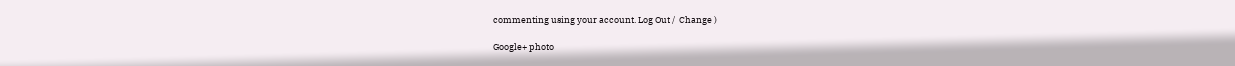commenting using your account. Log Out /  Change )

Google+ photo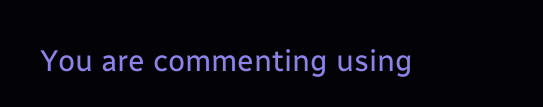You are commenting using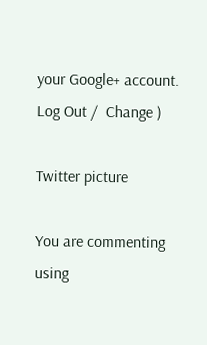your Google+ account. Log Out /  Change )

Twitter picture

You are commenting using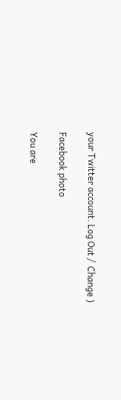your Twitter account. Log Out /  Change )

Facebook photo

You are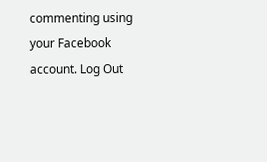commenting using your Facebook account. Log Out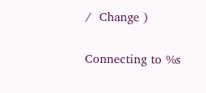/  Change )


Connecting to %s